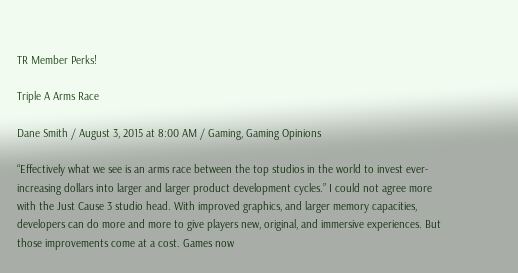TR Member Perks!

Triple A Arms Race

Dane Smith / August 3, 2015 at 8:00 AM / Gaming, Gaming Opinions

“Effectively what we see is an arms race between the top studios in the world to invest ever-increasing dollars into larger and larger product development cycles.” I could not agree more with the Just Cause 3 studio head. With improved graphics, and larger memory capacities, developers can do more and more to give players new, original, and immersive experiences. But those improvements come at a cost. Games now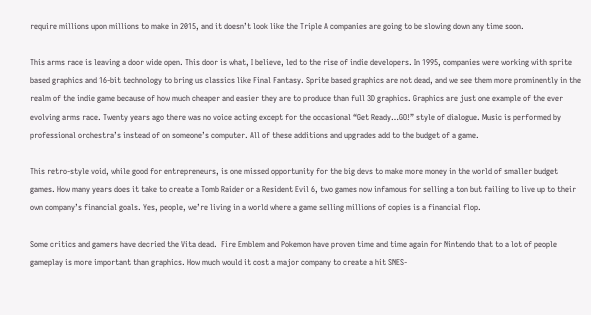require millions upon millions to make in 2015, and it doesn’t look like the Triple A companies are going to be slowing down any time soon.

This arms race is leaving a door wide open. This door is what, I believe, led to the rise of indie developers. In 1995, companies were working with sprite based graphics and 16-bit technology to bring us classics like Final Fantasy. Sprite based graphics are not dead, and we see them more prominently in the realm of the indie game because of how much cheaper and easier they are to produce than full 3D graphics. Graphics are just one example of the ever evolving arms race. Twenty years ago there was no voice acting except for the occasional “Get Ready…GO!” style of dialogue. Music is performed by professional orchestra’s instead of on someone’s computer. All of these additions and upgrades add to the budget of a game.

This retro-style void, while good for entrepreneurs, is one missed opportunity for the big devs to make more money in the world of smaller budget games. How many years does it take to create a Tomb Raider or a Resident Evil 6, two games now infamous for selling a ton but failing to live up to their own company’s financial goals. Yes, people, we’re living in a world where a game selling millions of copies is a financial flop.

Some critics and gamers have decried the Vita dead.  Fire Emblem and Pokemon have proven time and time again for Nintendo that to a lot of people gameplay is more important than graphics. How much would it cost a major company to create a hit SNES-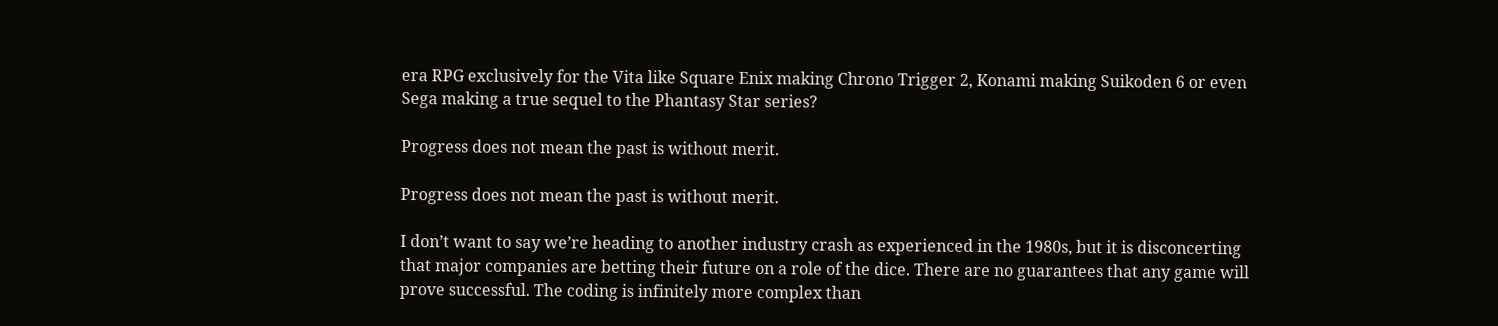era RPG exclusively for the Vita like Square Enix making Chrono Trigger 2, Konami making Suikoden 6 or even Sega making a true sequel to the Phantasy Star series?

Progress does not mean the past is without merit.

Progress does not mean the past is without merit.

I don’t want to say we’re heading to another industry crash as experienced in the 1980s, but it is disconcerting that major companies are betting their future on a role of the dice. There are no guarantees that any game will prove successful. The coding is infinitely more complex than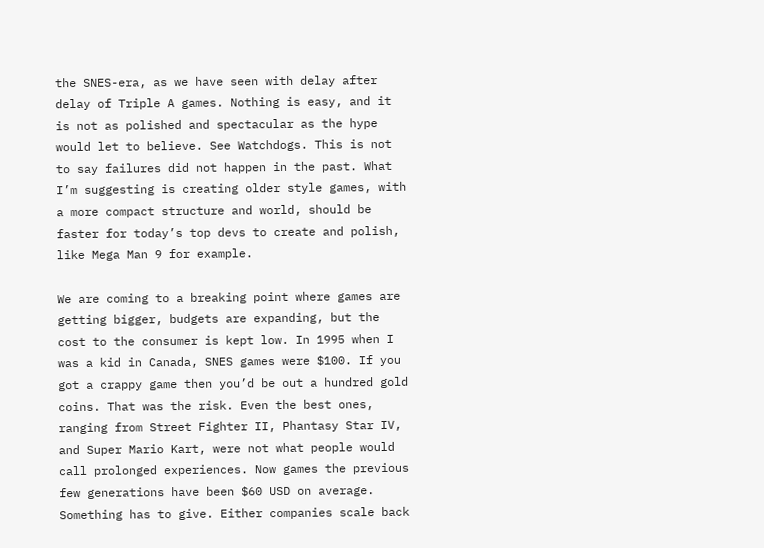the SNES-era, as we have seen with delay after delay of Triple A games. Nothing is easy, and it is not as polished and spectacular as the hype would let to believe. See Watchdogs. This is not to say failures did not happen in the past. What I’m suggesting is creating older style games, with a more compact structure and world, should be faster for today’s top devs to create and polish, like Mega Man 9 for example.

We are coming to a breaking point where games are getting bigger, budgets are expanding, but the cost to the consumer is kept low. In 1995 when I was a kid in Canada, SNES games were $100. If you got a crappy game then you’d be out a hundred gold coins. That was the risk. Even the best ones, ranging from Street Fighter II, Phantasy Star IV, and Super Mario Kart, were not what people would call prolonged experiences. Now games the previous few generations have been $60 USD on average. Something has to give. Either companies scale back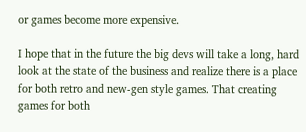or games become more expensive.

I hope that in the future the big devs will take a long, hard look at the state of the business and realize there is a place for both retro and new-gen style games. That creating games for both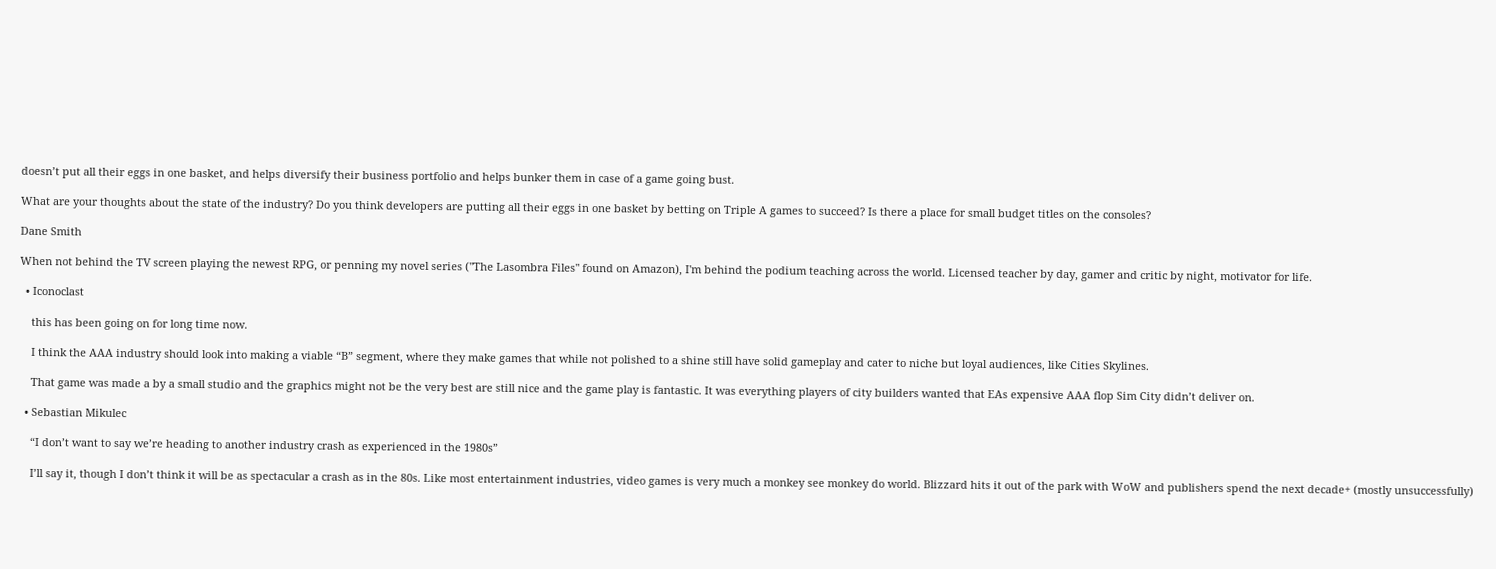doesn’t put all their eggs in one basket, and helps diversify their business portfolio and helps bunker them in case of a game going bust.

What are your thoughts about the state of the industry? Do you think developers are putting all their eggs in one basket by betting on Triple A games to succeed? Is there a place for small budget titles on the consoles?

Dane Smith

When not behind the TV screen playing the newest RPG, or penning my novel series ("The Lasombra Files" found on Amazon), I'm behind the podium teaching across the world. Licensed teacher by day, gamer and critic by night, motivator for life.

  • Iconoclast

    this has been going on for long time now.

    I think the AAA industry should look into making a viable “B” segment, where they make games that while not polished to a shine still have solid gameplay and cater to niche but loyal audiences, like Cities Skylines.

    That game was made a by a small studio and the graphics might not be the very best are still nice and the game play is fantastic. It was everything players of city builders wanted that EAs expensive AAA flop Sim City didn’t deliver on.

  • Sebastian Mikulec

    “I don’t want to say we’re heading to another industry crash as experienced in the 1980s”

    I’ll say it, though I don’t think it will be as spectacular a crash as in the 80s. Like most entertainment industries, video games is very much a monkey see monkey do world. Blizzard hits it out of the park with WoW and publishers spend the next decade+ (mostly unsuccessfully)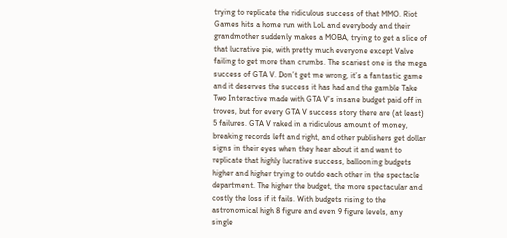trying to replicate the ridiculous success of that MMO. Riot Games hits a home run with LoL and everybody and their grandmother suddenly makes a MOBA, trying to get a slice of that lucrative pie, with pretty much everyone except Valve failing to get more than crumbs. The scariest one is the mega success of GTA V. Don’t get me wrong, it’s a fantastic game and it deserves the success it has had and the gamble Take Two Interactive made with GTA V’s insane budget paid off in troves, but for every GTA V success story there are (at least) 5 failures. GTA V raked in a ridiculous amount of money, breaking records left and right, and other publishers get dollar signs in their eyes when they hear about it and want to replicate that highly lucrative success, ballooning budgets higher and higher trying to outdo each other in the spectacle department. The higher the budget, the more spectacular and costly the loss if it fails. With budgets rising to the astronomical high 8 figure and even 9 figure levels, any single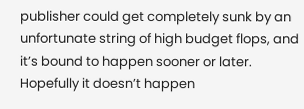publisher could get completely sunk by an unfortunate string of high budget flops, and it’s bound to happen sooner or later. Hopefully it doesn’t happen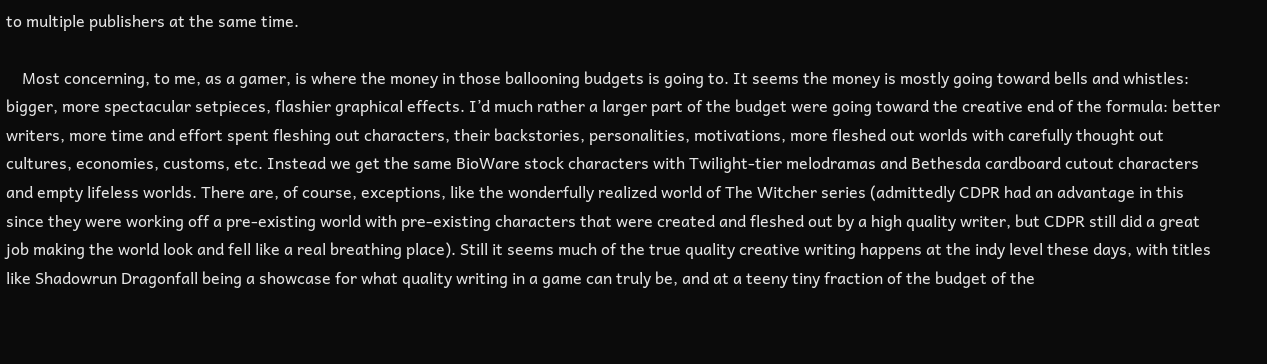to multiple publishers at the same time.

    Most concerning, to me, as a gamer, is where the money in those ballooning budgets is going to. It seems the money is mostly going toward bells and whistles: bigger, more spectacular setpieces, flashier graphical effects. I’d much rather a larger part of the budget were going toward the creative end of the formula: better writers, more time and effort spent fleshing out characters, their backstories, personalities, motivations, more fleshed out worlds with carefully thought out cultures, economies, customs, etc. Instead we get the same BioWare stock characters with Twilight-tier melodramas and Bethesda cardboard cutout characters and empty lifeless worlds. There are, of course, exceptions, like the wonderfully realized world of The Witcher series (admittedly CDPR had an advantage in this since they were working off a pre-existing world with pre-existing characters that were created and fleshed out by a high quality writer, but CDPR still did a great job making the world look and fell like a real breathing place). Still it seems much of the true quality creative writing happens at the indy level these days, with titles like Shadowrun Dragonfall being a showcase for what quality writing in a game can truly be, and at a teeny tiny fraction of the budget of the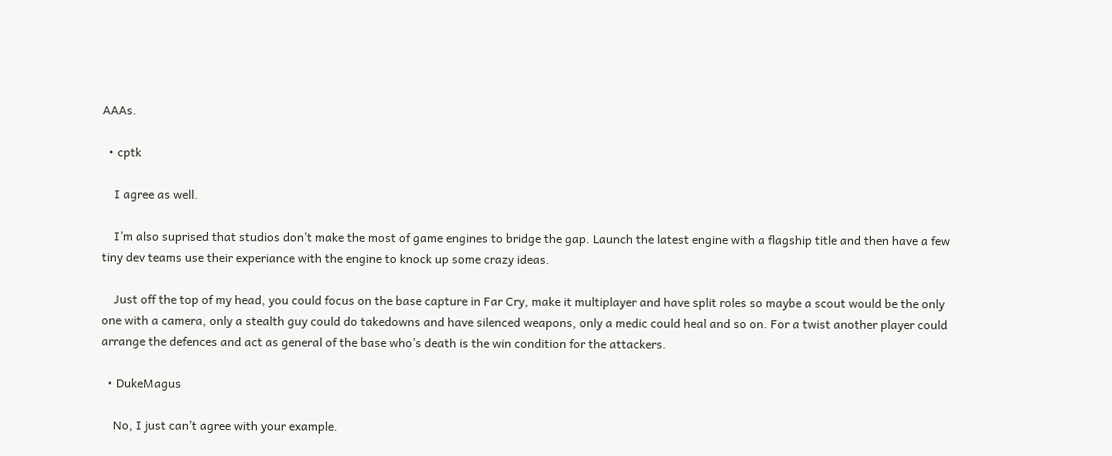AAAs.

  • cptk

    I agree as well.

    I’m also suprised that studios don’t make the most of game engines to bridge the gap. Launch the latest engine with a flagship title and then have a few tiny dev teams use their experiance with the engine to knock up some crazy ideas.

    Just off the top of my head, you could focus on the base capture in Far Cry, make it multiplayer and have split roles so maybe a scout would be the only one with a camera, only a stealth guy could do takedowns and have silenced weapons, only a medic could heal and so on. For a twist another player could arrange the defences and act as general of the base who’s death is the win condition for the attackers.

  • DukeMagus

    No, I just can’t agree with your example.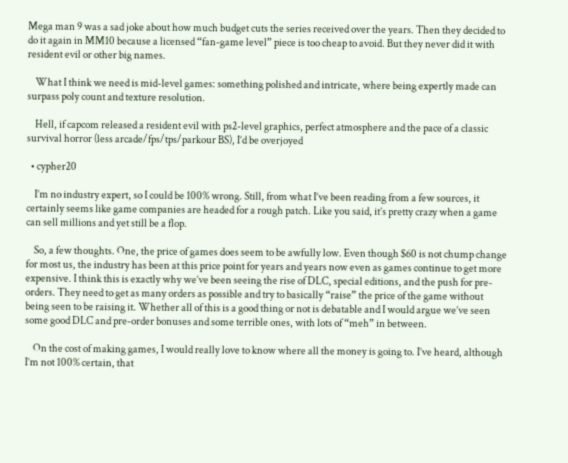Mega man 9 was a sad joke about how much budget cuts the series received over the years. Then they decided to do it again in MM10 because a licensed “fan-game level” piece is too cheap to avoid. But they never did it with resident evil or other big names.

    What I think we need is mid-level games: something polished and intricate, where being expertly made can surpass poly count and texture resolution.

    Hell, if capcom released a resident evil with ps2-level graphics, perfect atmosphere and the pace of a classic survival horror (less arcade/fps/tps/parkour BS), I’d be overjoyed

  • cypher20

    I’m no industry expert, so I could be 100% wrong. Still, from what I’ve been reading from a few sources, it certainly seems like game companies are headed for a rough patch. Like you said, it’s pretty crazy when a game can sell millions and yet still be a flop.

    So, a few thoughts. One, the price of games does seem to be awfully low. Even though $60 is not chump change for most us, the industry has been at this price point for years and years now even as games continue to get more expensive. I think this is exactly why we’ve been seeing the rise of DLC, special editions, and the push for pre-orders. They need to get as many orders as possible and try to basically “raise” the price of the game without being seen to be raising it. Whether all of this is a good thing or not is debatable and I would argue we’ve seen some good DLC and pre-order bonuses and some terrible ones, with lots of “meh” in between.

    On the cost of making games, I would really love to know where all the money is going to. I’ve heard, although I’m not 100% certain, that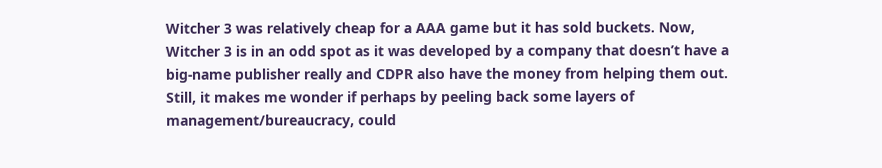Witcher 3 was relatively cheap for a AAA game but it has sold buckets. Now, Witcher 3 is in an odd spot as it was developed by a company that doesn’t have a big-name publisher really and CDPR also have the money from helping them out. Still, it makes me wonder if perhaps by peeling back some layers of management/bureaucracy, could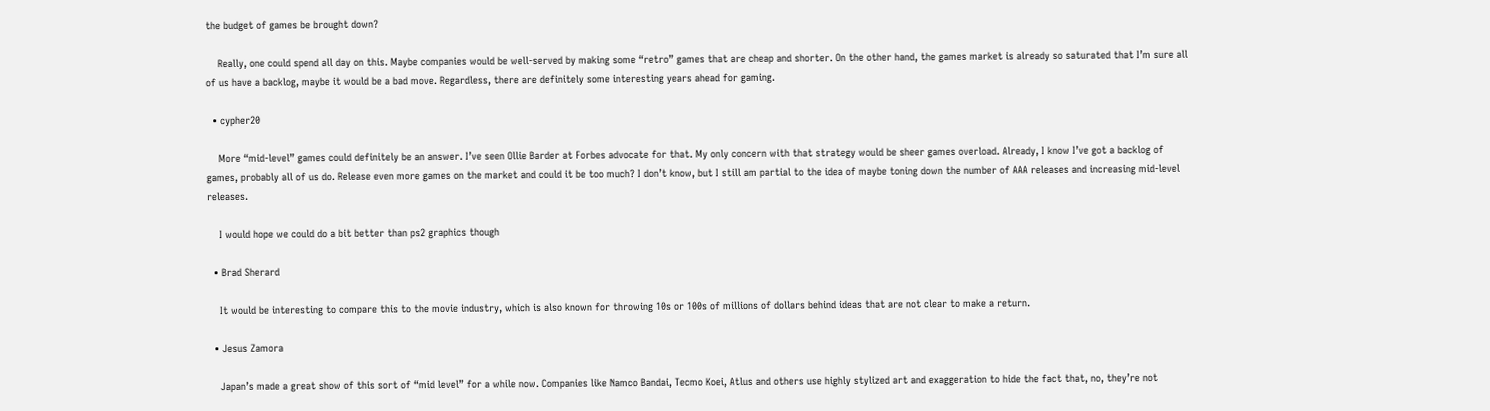the budget of games be brought down?

    Really, one could spend all day on this. Maybe companies would be well-served by making some “retro” games that are cheap and shorter. On the other hand, the games market is already so saturated that I’m sure all of us have a backlog, maybe it would be a bad move. Regardless, there are definitely some interesting years ahead for gaming.

  • cypher20

    More “mid-level” games could definitely be an answer. I’ve seen Ollie Barder at Forbes advocate for that. My only concern with that strategy would be sheer games overload. Already, I know I’ve got a backlog of games, probably all of us do. Release even more games on the market and could it be too much? I don’t know, but I still am partial to the idea of maybe toning down the number of AAA releases and increasing mid-level releases.

    I would hope we could do a bit better than ps2 graphics though

  • Brad Sherard

    It would be interesting to compare this to the movie industry, which is also known for throwing 10s or 100s of millions of dollars behind ideas that are not clear to make a return.

  • Jesus Zamora

    Japan’s made a great show of this sort of “mid level” for a while now. Companies like Namco Bandai, Tecmo Koei, Atlus and others use highly stylized art and exaggeration to hide the fact that, no, they’re not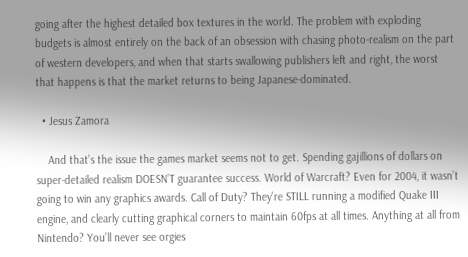going after the highest detailed box textures in the world. The problem with exploding budgets is almost entirely on the back of an obsession with chasing photo-realism on the part of western developers, and when that starts swallowing publishers left and right, the worst that happens is that the market returns to being Japanese-dominated.

  • Jesus Zamora

    And that’s the issue the games market seems not to get. Spending gajillions of dollars on super-detailed realism DOESN’T guarantee success. World of Warcraft? Even for 2004, it wasn’t going to win any graphics awards. Call of Duty? They’re STILL running a modified Quake III engine, and clearly cutting graphical corners to maintain 60fps at all times. Anything at all from Nintendo? You’ll never see orgies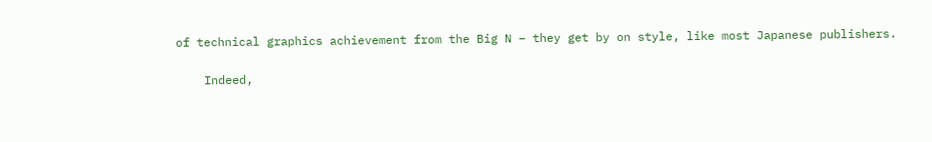of technical graphics achievement from the Big N – they get by on style, like most Japanese publishers.

    Indeed,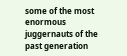some of the most enormous juggernauts of the past generation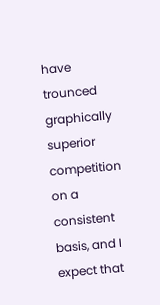have trounced graphically superior competition on a consistent basis, and I expect that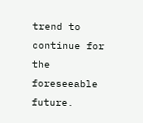trend to continue for the foreseeable future.